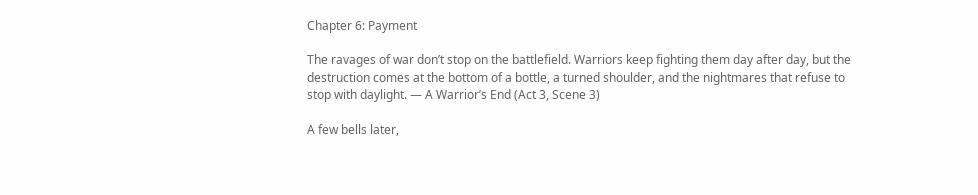Chapter 6: Payment

The ravages of war don’t stop on the battlefield. Warriors keep fighting them day after day, but the destruction comes at the bottom of a bottle, a turned shoulder, and the nightmares that refuse to stop with daylight. — A Warrior’s End (Act 3, Scene 3)

A few bells later,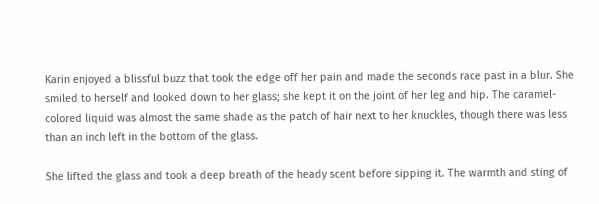Karin enjoyed a blissful buzz that took the edge off her pain and made the seconds race past in a blur. She smiled to herself and looked down to her glass; she kept it on the joint of her leg and hip. The caramel-colored liquid was almost the same shade as the patch of hair next to her knuckles, though there was less than an inch left in the bottom of the glass.

She lifted the glass and took a deep breath of the heady scent before sipping it. The warmth and sting of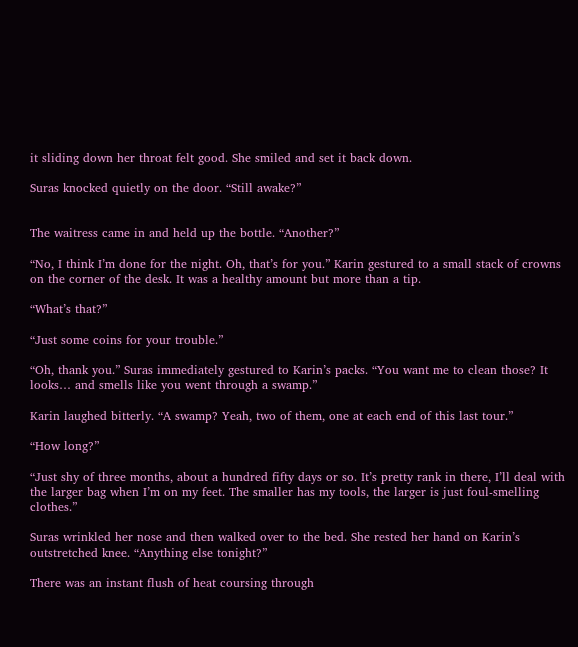it sliding down her throat felt good. She smiled and set it back down.

Suras knocked quietly on the door. “Still awake?”


The waitress came in and held up the bottle. “Another?”

“No, I think I’m done for the night. Oh, that’s for you.” Karin gestured to a small stack of crowns on the corner of the desk. It was a healthy amount but more than a tip.

“What’s that?”

“Just some coins for your trouble.”

“Oh, thank you.” Suras immediately gestured to Karin’s packs. “You want me to clean those? It looks… and smells like you went through a swamp.”

Karin laughed bitterly. “A swamp? Yeah, two of them, one at each end of this last tour.”

“How long?”

“Just shy of three months, about a hundred fifty days or so. It’s pretty rank in there, I’ll deal with the larger bag when I’m on my feet. The smaller has my tools, the larger is just foul-smelling clothes.”

Suras wrinkled her nose and then walked over to the bed. She rested her hand on Karin’s outstretched knee. “Anything else tonight?”

There was an instant flush of heat coursing through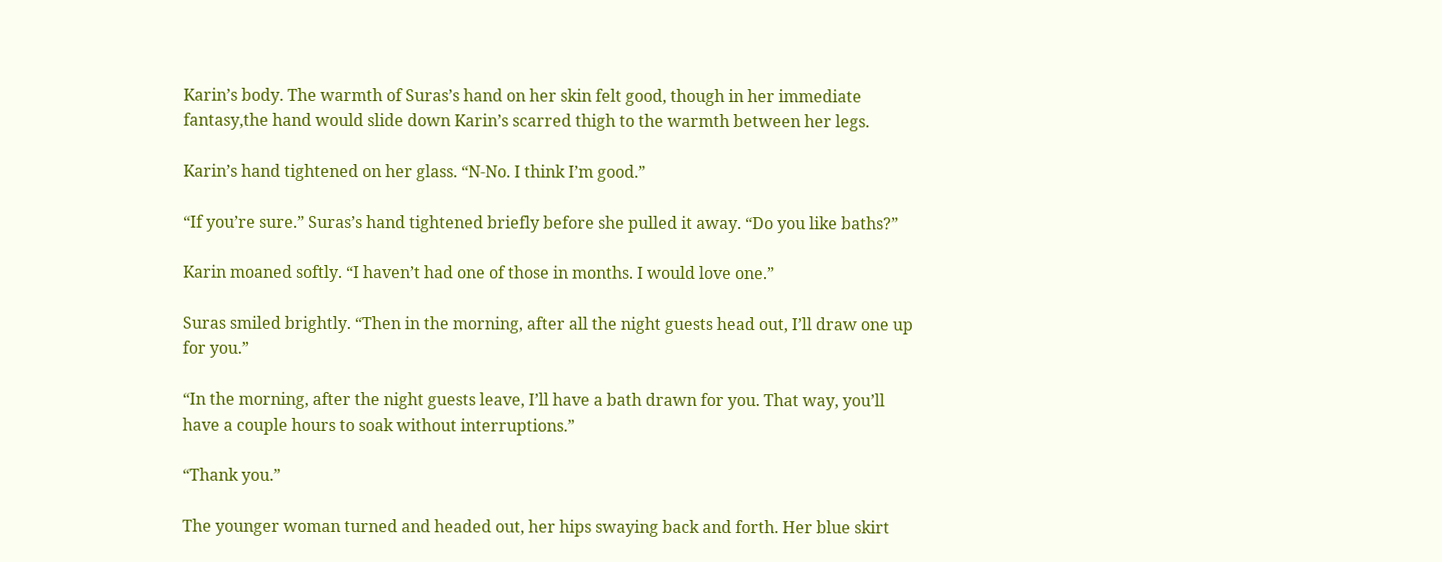Karin’s body. The warmth of Suras’s hand on her skin felt good, though in her immediate fantasy,the hand would slide down Karin’s scarred thigh to the warmth between her legs.

Karin’s hand tightened on her glass. “N-No. I think I’m good.”

“If you’re sure.” Suras’s hand tightened briefly before she pulled it away. “Do you like baths?”

Karin moaned softly. “I haven’t had one of those in months. I would love one.”

Suras smiled brightly. “Then in the morning, after all the night guests head out, I’ll draw one up for you.”

“In the morning, after the night guests leave, I’ll have a bath drawn for you. That way, you’ll have a couple hours to soak without interruptions.”

“Thank you.”

The younger woman turned and headed out, her hips swaying back and forth. Her blue skirt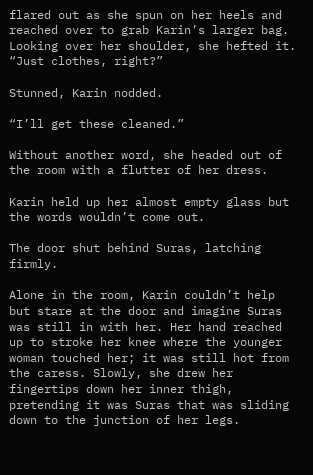flared out as she spun on her heels and reached over to grab Karin’s larger bag. Looking over her shoulder, she hefted it. “Just clothes, right?”

Stunned, Karin nodded.

“I’ll get these cleaned.”

Without another word, she headed out of the room with a flutter of her dress.

Karin held up her almost empty glass but the words wouldn’t come out.

The door shut behind Suras, latching firmly.

Alone in the room, Karin couldn’t help but stare at the door and imagine Suras was still in with her. Her hand reached up to stroke her knee where the younger woman touched her; it was still hot from the caress. Slowly, she drew her fingertips down her inner thigh, pretending it was Suras that was sliding down to the junction of her legs.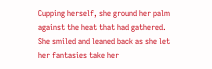Cupping herself, she ground her palm against the heat that had gathered. She smiled and leaned back as she let her fantasies take her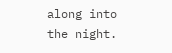along into the night.